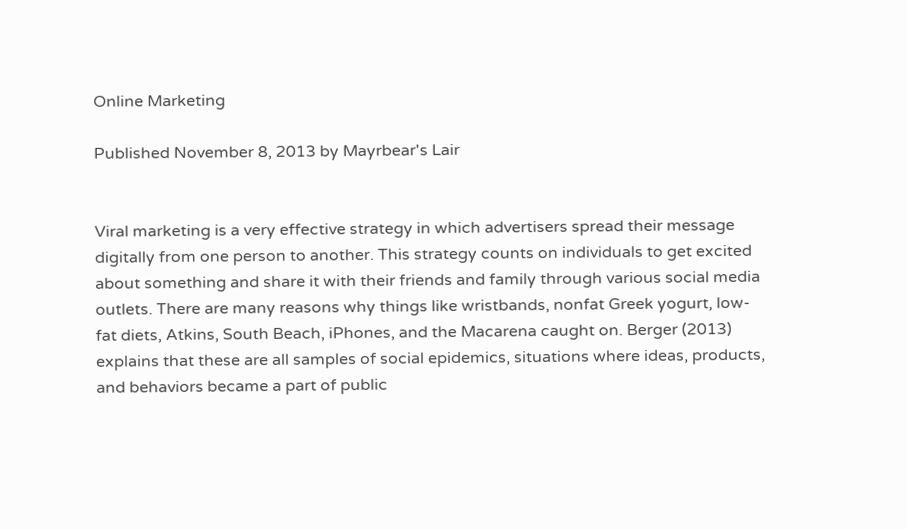Online Marketing

Published November 8, 2013 by Mayrbear's Lair


Viral marketing is a very effective strategy in which advertisers spread their message digitally from one person to another. This strategy counts on individuals to get excited about something and share it with their friends and family through various social media outlets. There are many reasons why things like wristbands, nonfat Greek yogurt, low-fat diets, Atkins, South Beach, iPhones, and the Macarena caught on. Berger (2013) explains that these are all samples of social epidemics, situations where ideas, products, and behaviors became a part of public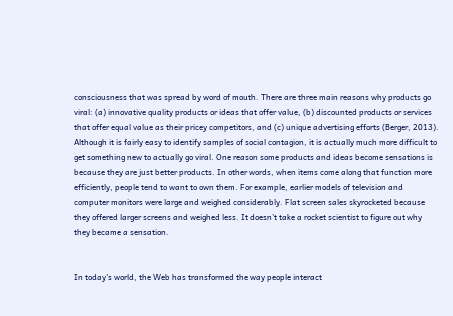consciousness that was spread by word of mouth. There are three main reasons why products go viral: (a) innovative quality products or ideas that offer value, (b) discounted products or services that offer equal value as their pricey competitors, and (c) unique advertising efforts (Berger, 2013). Although it is fairly easy to identify samples of social contagion, it is actually much more difficult to get something new to actually go viral. One reason some products and ideas become sensations is because they are just better products. In other words, when items come along that function more efficiently, people tend to want to own them. For example, earlier models of television and computer monitors were large and weighed considerably. Flat screen sales skyrocketed because they offered larger screens and weighed less. It doesn’t take a rocket scientist to figure out why they became a sensation.


In today’s world, the Web has transformed the way people interact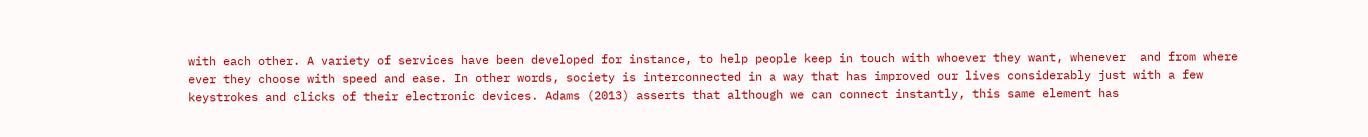with each other. A variety of services have been developed for instance, to help people keep in touch with whoever they want, whenever  and from where ever they choose with speed and ease. In other words, society is interconnected in a way that has improved our lives considerably just with a few keystrokes and clicks of their electronic devices. Adams (2013) asserts that although we can connect instantly, this same element has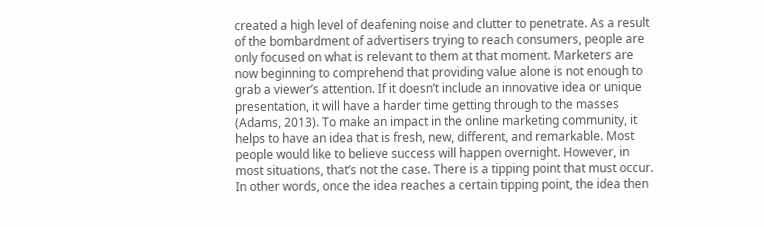created a high level of deafening noise and clutter to penetrate. As a result of the bombardment of advertisers trying to reach consumers, people are only focused on what is relevant to them at that moment. Marketers are now beginning to comprehend that providing value alone is not enough to grab a viewer’s attention. If it doesn’t include an innovative idea or unique presentation, it will have a harder time getting through to the masses (Adams, 2013). To make an impact in the online marketing community, it helps to have an idea that is fresh, new, different, and remarkable. Most people would like to believe success will happen overnight. However, in most situations, that’s not the case. There is a tipping point that must occur. In other words, once the idea reaches a certain tipping point, the idea then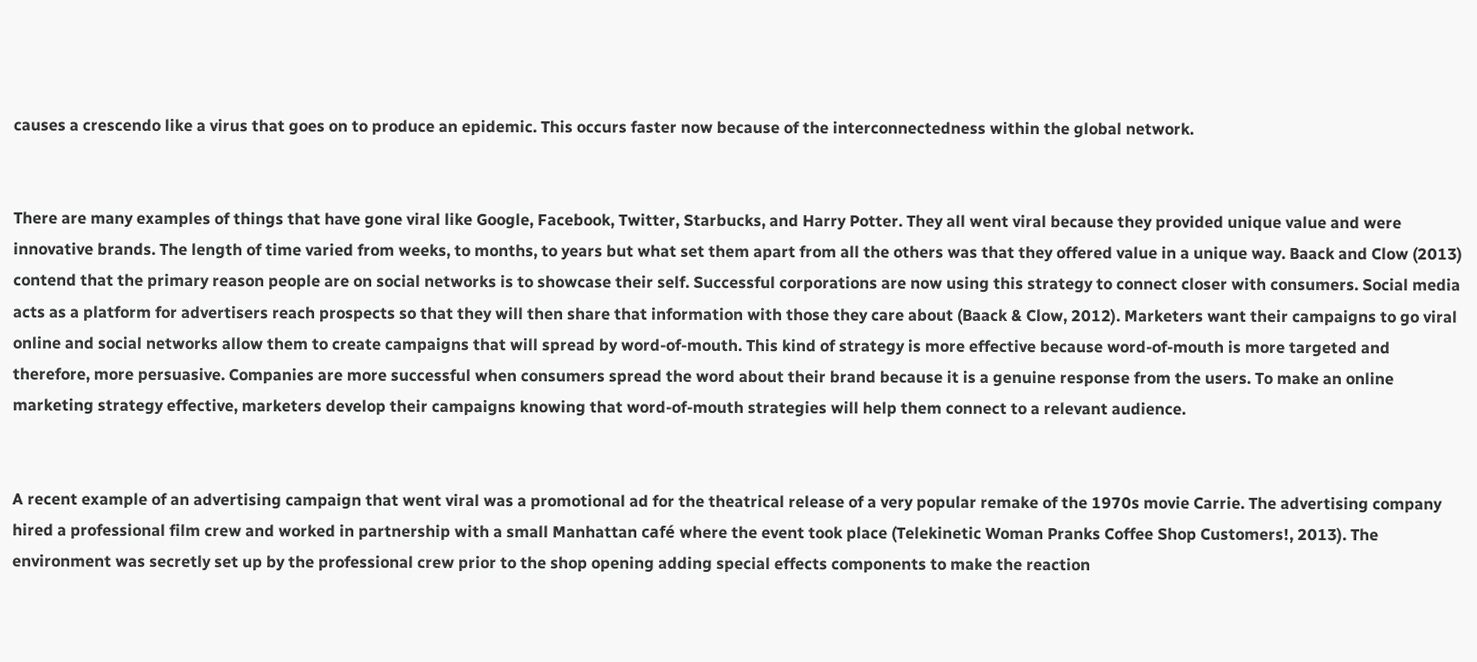causes a crescendo like a virus that goes on to produce an epidemic. This occurs faster now because of the interconnectedness within the global network.


There are many examples of things that have gone viral like Google, Facebook, Twitter, Starbucks, and Harry Potter. They all went viral because they provided unique value and were innovative brands. The length of time varied from weeks, to months, to years but what set them apart from all the others was that they offered value in a unique way. Baack and Clow (2013) contend that the primary reason people are on social networks is to showcase their self. Successful corporations are now using this strategy to connect closer with consumers. Social media acts as a platform for advertisers reach prospects so that they will then share that information with those they care about (Baack & Clow, 2012). Marketers want their campaigns to go viral online and social networks allow them to create campaigns that will spread by word-of-mouth. This kind of strategy is more effective because word-of-mouth is more targeted and therefore, more persuasive. Companies are more successful when consumers spread the word about their brand because it is a genuine response from the users. To make an online marketing strategy effective, marketers develop their campaigns knowing that word-of-mouth strategies will help them connect to a relevant audience.


A recent example of an advertising campaign that went viral was a promotional ad for the theatrical release of a very popular remake of the 1970s movie Carrie. The advertising company hired a professional film crew and worked in partnership with a small Manhattan café where the event took place (Telekinetic Woman Pranks Coffee Shop Customers!, 2013). The environment was secretly set up by the professional crew prior to the shop opening adding special effects components to make the reaction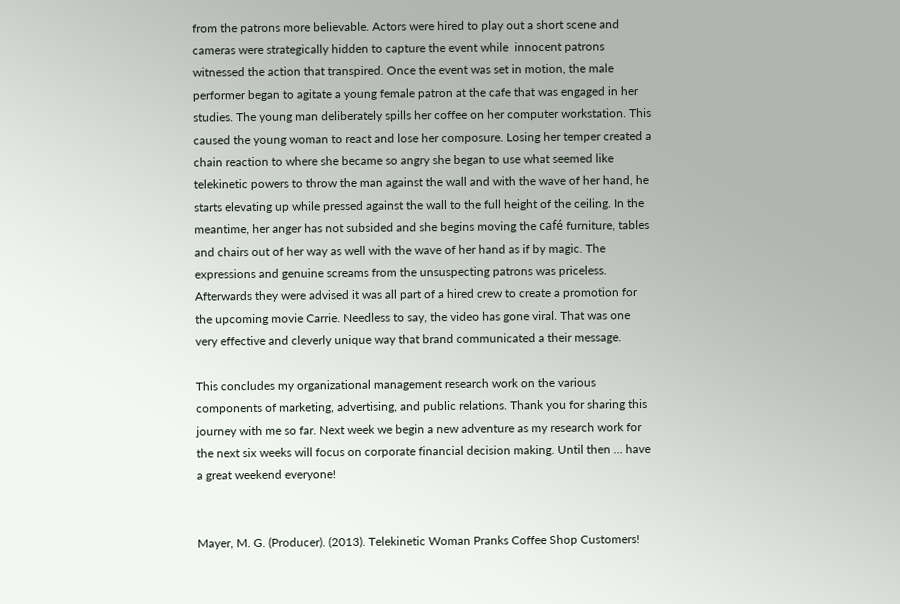from the patrons more believable. Actors were hired to play out a short scene and cameras were strategically hidden to capture the event while  innocent patrons witnessed the action that transpired. Once the event was set in motion, the male performer began to agitate a young female patron at the cafe that was engaged in her studies. The young man deliberately spills her coffee on her computer workstation. This caused the young woman to react and lose her composure. Losing her temper created a chain reaction to where she became so angry she began to use what seemed like telekinetic powers to throw the man against the wall and with the wave of her hand, he starts elevating up while pressed against the wall to the full height of the ceiling. In the meantime, her anger has not subsided and she begins moving the café furniture, tables and chairs out of her way as well with the wave of her hand as if by magic. The expressions and genuine screams from the unsuspecting patrons was priceless. Afterwards they were advised it was all part of a hired crew to create a promotion for the upcoming movie Carrie. Needless to say, the video has gone viral. That was one very effective and cleverly unique way that brand communicated a their message.

This concludes my organizational management research work on the various components of marketing, advertising, and public relations. Thank you for sharing this journey with me so far. Next week we begin a new adventure as my research work for the next six weeks will focus on corporate financial decision making. Until then … have a great weekend everyone!


Mayer, M. G. (Producer). (2013). Telekinetic Woman Pranks Coffee Shop Customers!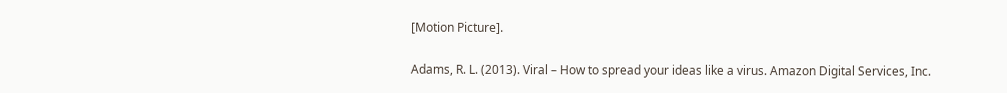[Motion Picture].

Adams, R. L. (2013). Viral – How to spread your ideas like a virus. Amazon Digital Services, Inc.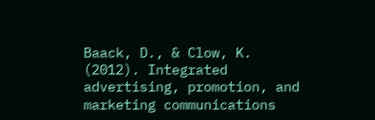Baack, D., & Clow, K. (2012). Integrated advertising, promotion, and marketing communications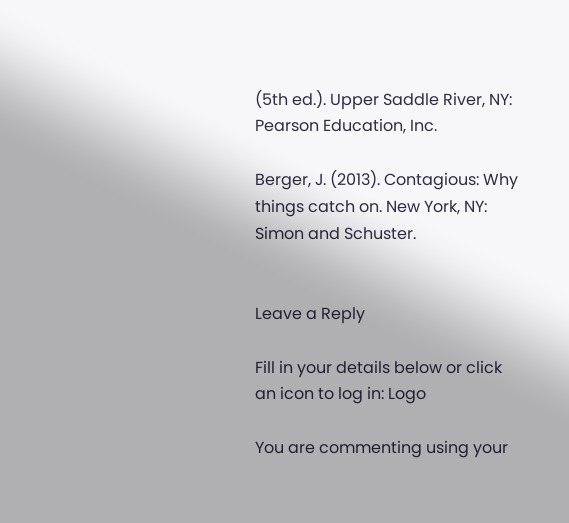(5th ed.). Upper Saddle River, NY: Pearson Education, Inc.

Berger, J. (2013). Contagious: Why things catch on. New York, NY: Simon and Schuster.


Leave a Reply

Fill in your details below or click an icon to log in: Logo

You are commenting using your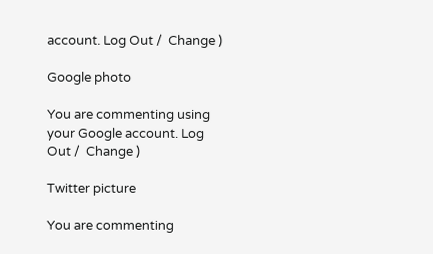account. Log Out /  Change )

Google photo

You are commenting using your Google account. Log Out /  Change )

Twitter picture

You are commenting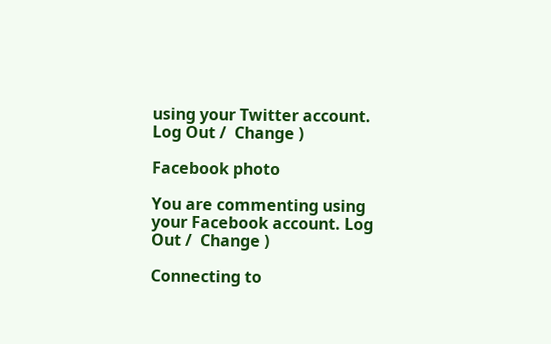using your Twitter account. Log Out /  Change )

Facebook photo

You are commenting using your Facebook account. Log Out /  Change )

Connecting to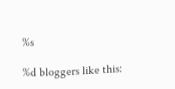%s

%d bloggers like this: